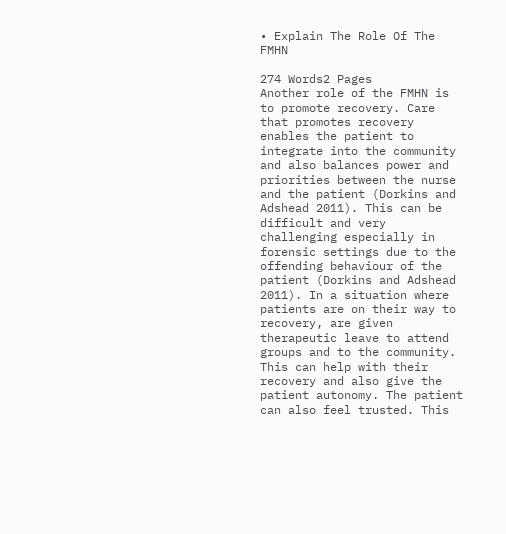• Explain The Role Of The FMHN

274 Words2 Pages
Another role of the FMHN is to promote recovery. Care that promotes recovery enables the patient to integrate into the community and also balances power and priorities between the nurse and the patient (Dorkins and Adshead 2011). This can be difficult and very challenging especially in forensic settings due to the offending behaviour of the patient (Dorkins and Adshead 2011). In a situation where patients are on their way to recovery, are given therapeutic leave to attend groups and to the community. This can help with their recovery and also give the patient autonomy. The patient can also feel trusted. This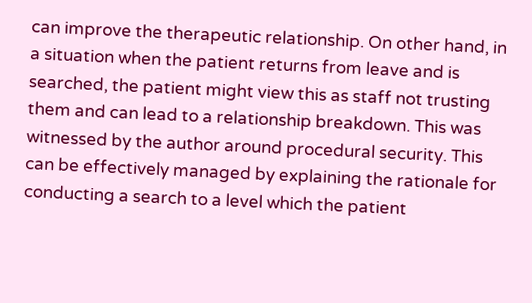can improve the therapeutic relationship. On other hand, in a situation when the patient returns from leave and is searched, the patient might view this as staff not trusting them and can lead to a relationship breakdown. This was witnessed by the author around procedural security. This can be effectively managed by explaining the rationale for conducting a search to a level which the patient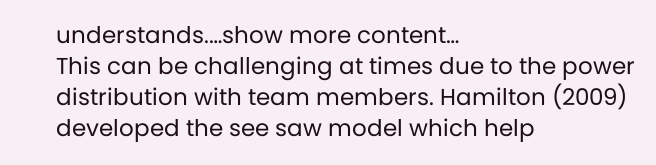understands.…show more content…
This can be challenging at times due to the power distribution with team members. Hamilton (2009) developed the see saw model which help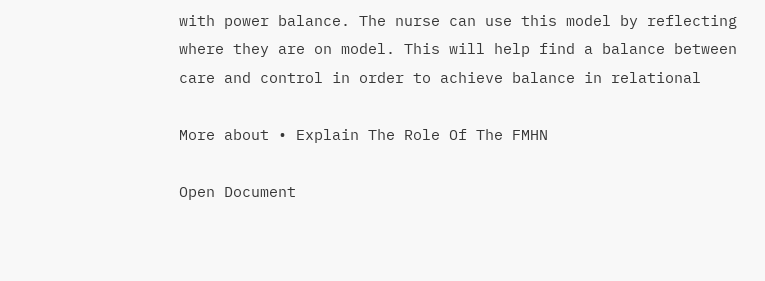with power balance. The nurse can use this model by reflecting where they are on model. This will help find a balance between care and control in order to achieve balance in relational

More about • Explain The Role Of The FMHN

Open Document